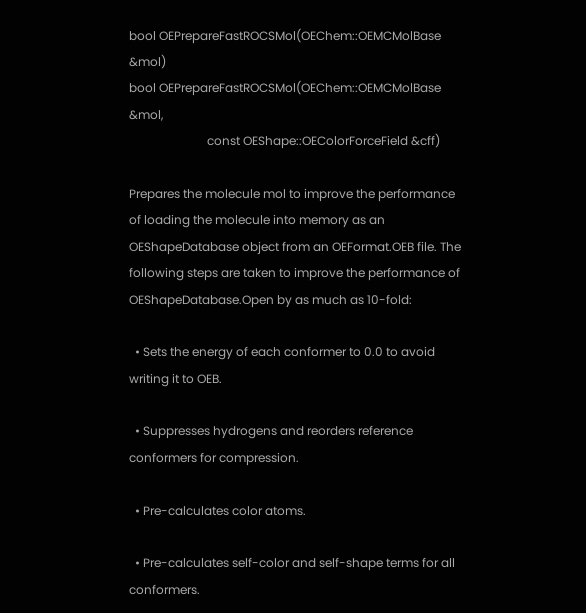bool OEPrepareFastROCSMol(OEChem::OEMCMolBase &mol)
bool OEPrepareFastROCSMol(OEChem::OEMCMolBase &mol,
                          const OEShape::OEColorForceField &cff)

Prepares the molecule mol to improve the performance of loading the molecule into memory as an OEShapeDatabase object from an OEFormat.OEB file. The following steps are taken to improve the performance of OEShapeDatabase.Open by as much as 10-fold:

  • Sets the energy of each conformer to 0.0 to avoid writing it to OEB.

  • Suppresses hydrogens and reorders reference conformers for compression.

  • Pre-calculates color atoms.

  • Pre-calculates self-color and self-shape terms for all conformers.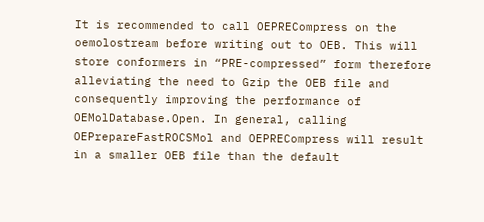It is recommended to call OEPRECompress on the oemolostream before writing out to OEB. This will store conformers in “PRE-compressed” form therefore alleviating the need to Gzip the OEB file and consequently improving the performance of OEMolDatabase.Open. In general, calling OEPrepareFastROCSMol and OEPRECompress will result in a smaller OEB file than the default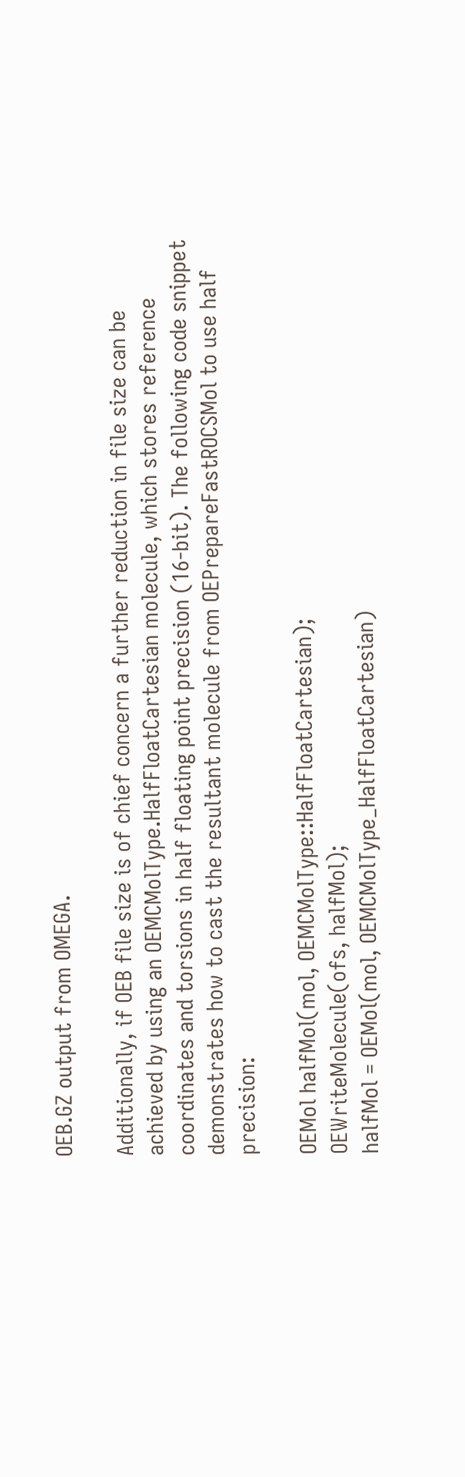OEB.GZ output from OMEGA.

Additionally, if OEB file size is of chief concern a further reduction in file size can be achieved by using an OEMCMolType.HalfFloatCartesian molecule, which stores reference coordinates and torsions in half floating point precision (16-bit). The following code snippet demonstrates how to cast the resultant molecule from OEPrepareFastROCSMol to use half precision:

OEMol halfMol(mol, OEMCMolType::HalfFloatCartesian);
OEWriteMolecule(ofs, halfMol);
halfMol = OEMol(mol, OEMCMolType_HalfFloatCartesian)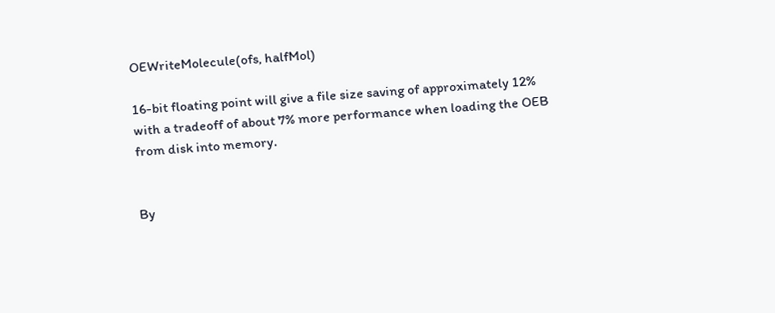OEWriteMolecule(ofs, halfMol)

16-bit floating point will give a file size saving of approximately 12% with a tradeoff of about 7% more performance when loading the OEB from disk into memory.


By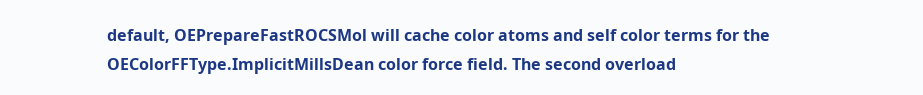default, OEPrepareFastROCSMol will cache color atoms and self color terms for the OEColorFFType.ImplicitMillsDean color force field. The second overload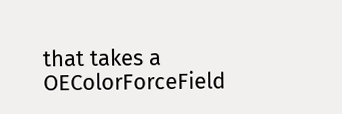that takes a OEColorForceField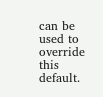can be used to override this default.